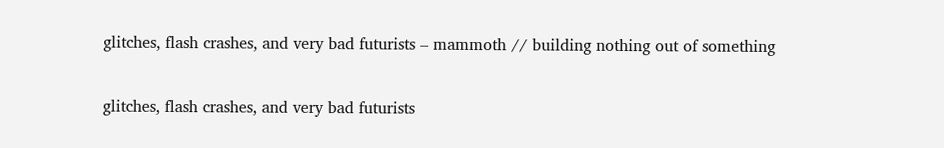glitches, flash crashes, and very bad futurists – mammoth // building nothing out of something

glitches, flash crashes, and very bad futurists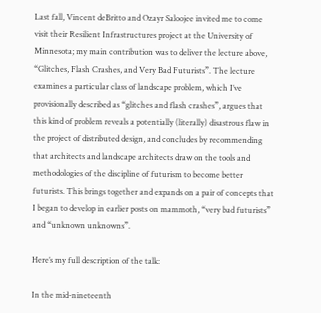Last fall, Vincent deBritto and Ozayr Saloojee invited me to come visit their Resilient Infrastructures project at the University of Minnesota; my main contribution was to deliver the lecture above, “Glitches, Flash Crashes, and Very Bad Futurists”. The lecture examines a particular class of landscape problem, which I’ve provisionally described as “glitches and flash crashes”, argues that this kind of problem reveals a potentially (literally) disastrous flaw in the project of distributed design, and concludes by recommending that architects and landscape architects draw on the tools and methodologies of the discipline of futurism to become better futurists. This brings together and expands on a pair of concepts that I began to develop in earlier posts on mammoth, “very bad futurists” and “unknown unknowns”.

Here’s my full description of the talk:

In the mid-nineteenth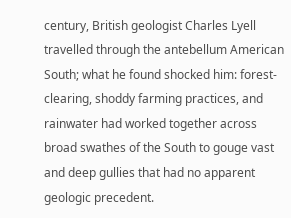century, British geologist Charles Lyell travelled through the antebellum American South; what he found shocked him: forest-clearing, shoddy farming practices, and rainwater had worked together across broad swathes of the South to gouge vast and deep gullies that had no apparent geologic precedent.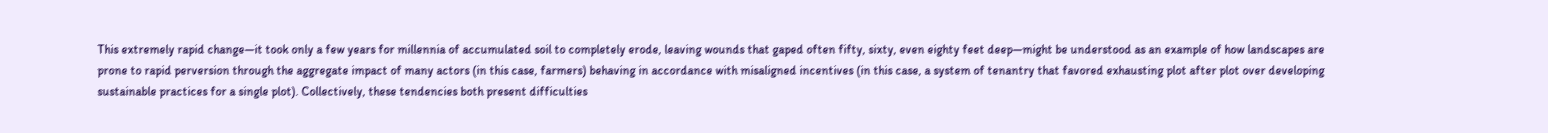This extremely rapid change—it took only a few years for millennia of accumulated soil to completely erode, leaving wounds that gaped often fifty, sixty, even eighty feet deep—might be understood as an example of how landscapes are prone to rapid perversion through the aggregate impact of many actors (in this case, farmers) behaving in accordance with misaligned incentives (in this case, a system of tenantry that favored exhausting plot after plot over developing sustainable practices for a single plot). Collectively, these tendencies both present difficulties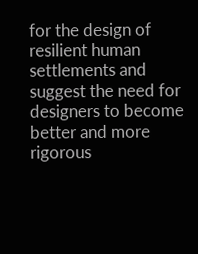for the design of resilient human settlements and suggest the need for designers to become better and more rigorous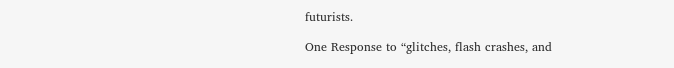futurists.

One Response to “glitches, flash crashes, and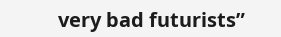very bad futurists”